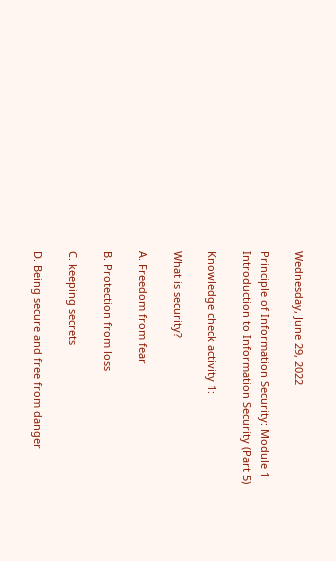Wednesday, June 29, 2022

Principle of Information Security: Module 1 Introduction to Information Security (Part 5)

Knowledge check activity 1:

What is security?

A. Freedom from fear

B. Protection from loss

C. keeping secrets

D. Being secure and free from danger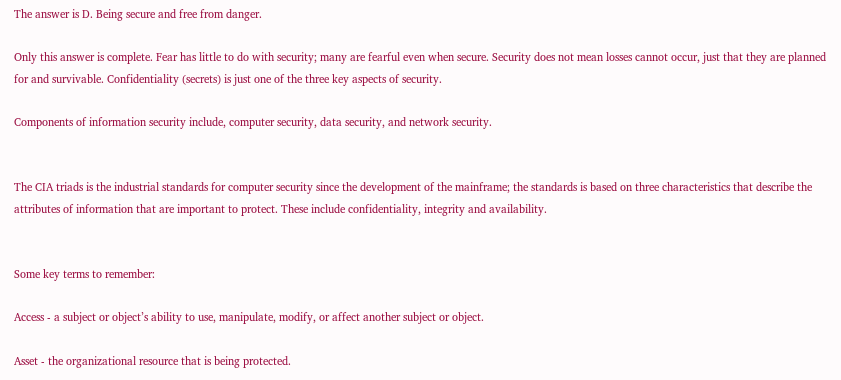The answer is D. Being secure and free from danger.

Only this answer is complete. Fear has little to do with security; many are fearful even when secure. Security does not mean losses cannot occur, just that they are planned for and survivable. Confidentiality (secrets) is just one of the three key aspects of security.

Components of information security include, computer security, data security, and network security.


The CIA triads is the industrial standards for computer security since the development of the mainframe; the standards is based on three characteristics that describe the attributes of information that are important to protect. These include confidentiality, integrity and availability.


Some key terms to remember:

Access - a subject or object’s ability to use, manipulate, modify, or affect another subject or object.

Asset - the organizational resource that is being protected.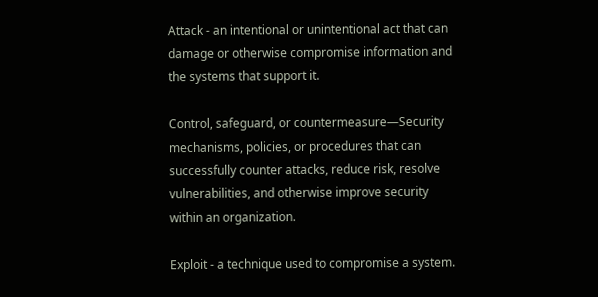Attack - an intentional or unintentional act that can damage or otherwise compromise information and the systems that support it.

Control, safeguard, or countermeasure—Security mechanisms, policies, or procedures that can successfully counter attacks, reduce risk, resolve vulnerabilities, and otherwise improve security within an organization.

Exploit - a technique used to compromise a system.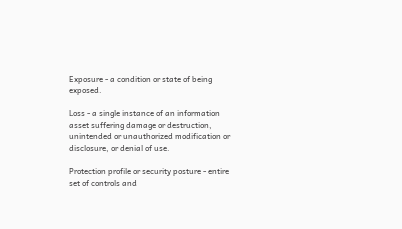Exposure - a condition or state of being exposed.

Loss - a single instance of an information asset suffering damage or destruction, unintended or unauthorized modification or disclosure, or denial of use.

Protection profile or security posture - entire set of controls and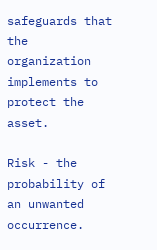safeguards that the organization implements to protect the asset.

Risk - the probability of an unwanted occurrence.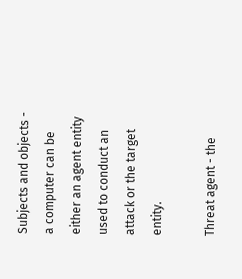Subjects and objects - a computer can be either an agent entity used to conduct an attack or the target entity.

Threat agent - the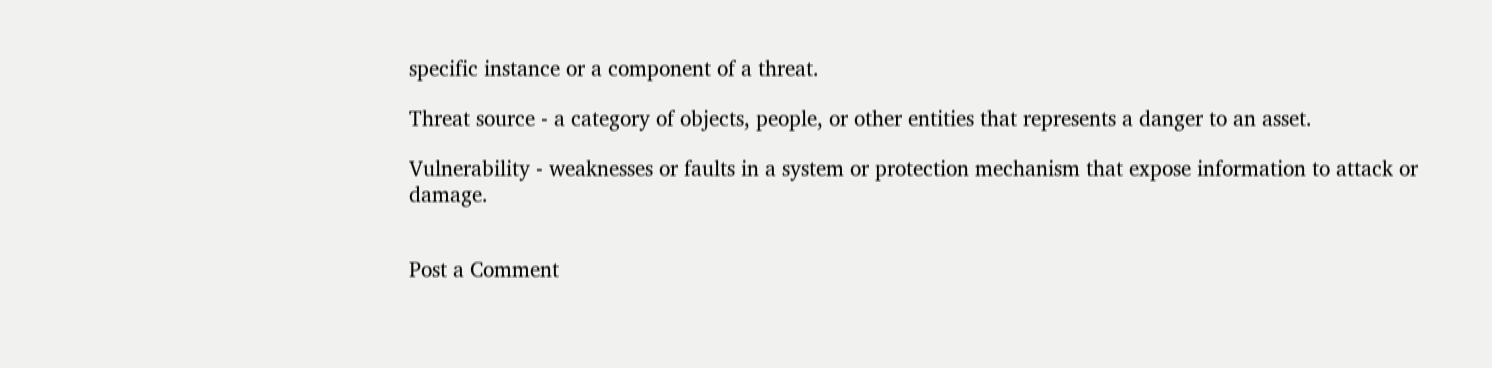specific instance or a component of a threat.

Threat source - a category of objects, people, or other entities that represents a danger to an asset.

Vulnerability - weaknesses or faults in a system or protection mechanism that expose information to attack or damage.


Post a Comment